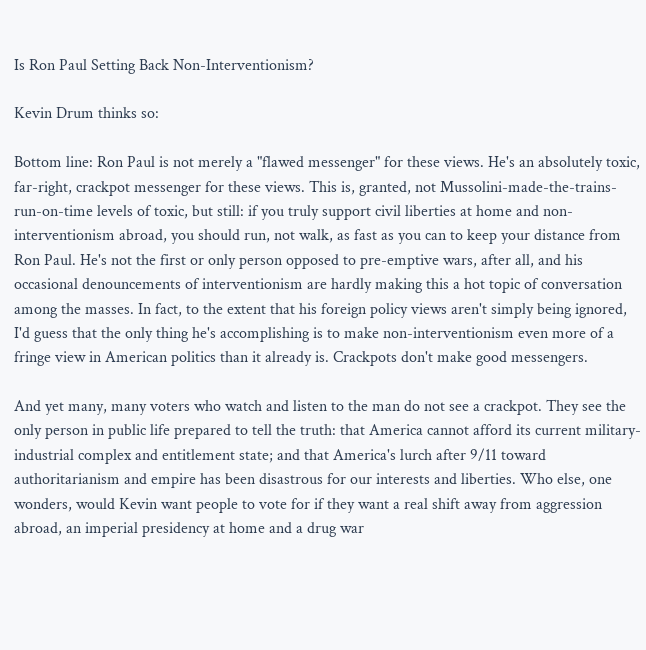Is Ron Paul Setting Back Non-Interventionism?

Kevin Drum thinks so:

Bottom line: Ron Paul is not merely a "flawed messenger" for these views. He's an absolutely toxic, far-right, crackpot messenger for these views. This is, granted, not Mussolini-made-the-trains-run-on-time levels of toxic, but still: if you truly support civil liberties at home and non-interventionism abroad, you should run, not walk, as fast as you can to keep your distance from Ron Paul. He's not the first or only person opposed to pre-emptive wars, after all, and his occasional denouncements of interventionism are hardly making this a hot topic of conversation among the masses. In fact, to the extent that his foreign policy views aren't simply being ignored, I'd guess that the only thing he's accomplishing is to make non-interventionism even more of a fringe view in American politics than it already is. Crackpots don't make good messengers.

And yet many, many voters who watch and listen to the man do not see a crackpot. They see the only person in public life prepared to tell the truth: that America cannot afford its current military-industrial complex and entitlement state; and that America's lurch after 9/11 toward authoritarianism and empire has been disastrous for our interests and liberties. Who else, one wonders, would Kevin want people to vote for if they want a real shift away from aggression abroad, an imperial presidency at home and a drug war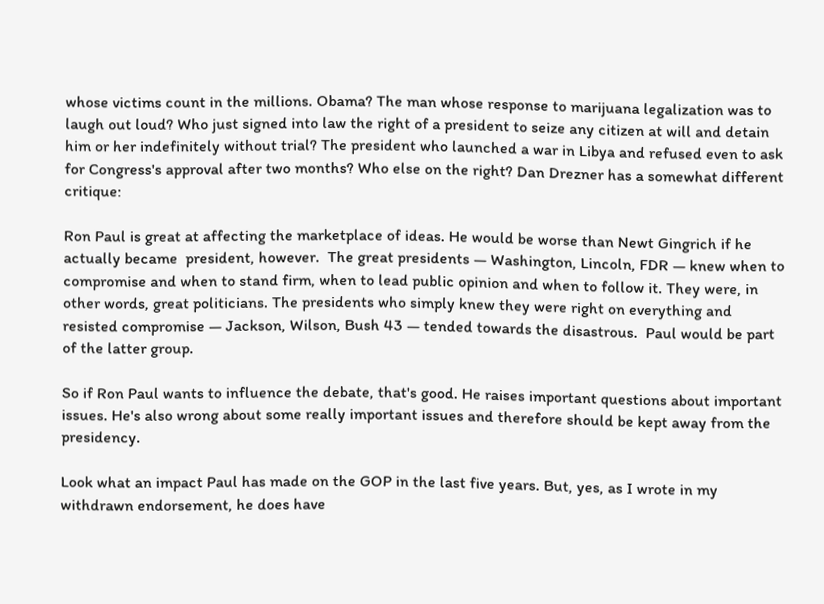whose victims count in the millions. Obama? The man whose response to marijuana legalization was to laugh out loud? Who just signed into law the right of a president to seize any citizen at will and detain him or her indefinitely without trial? The president who launched a war in Libya and refused even to ask for Congress's approval after two months? Who else on the right? Dan Drezner has a somewhat different critique:

Ron Paul is great at affecting the marketplace of ideas. He would be worse than Newt Gingrich if he actually became  president, however.  The great presidents — Washington, Lincoln, FDR — knew when to compromise and when to stand firm, when to lead public opinion and when to follow it. They were, in other words, great politicians. The presidents who simply knew they were right on everything and resisted compromise — Jackson, Wilson, Bush 43 — tended towards the disastrous.  Paul would be part of the latter group.

So if Ron Paul wants to influence the debate, that's good. He raises important questions about important issues. He's also wrong about some really important issues and therefore should be kept away from the presidency.

Look what an impact Paul has made on the GOP in the last five years. But, yes, as I wrote in my withdrawn endorsement, he does have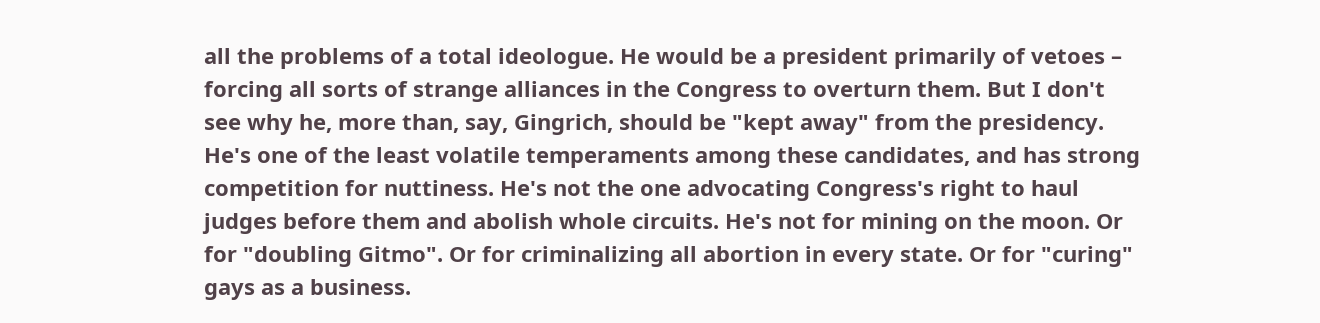all the problems of a total ideologue. He would be a president primarily of vetoes – forcing all sorts of strange alliances in the Congress to overturn them. But I don't see why he, more than, say, Gingrich, should be "kept away" from the presidency. He's one of the least volatile temperaments among these candidates, and has strong competition for nuttiness. He's not the one advocating Congress's right to haul judges before them and abolish whole circuits. He's not for mining on the moon. Or for "doubling Gitmo". Or for criminalizing all abortion in every state. Or for "curing" gays as a business.